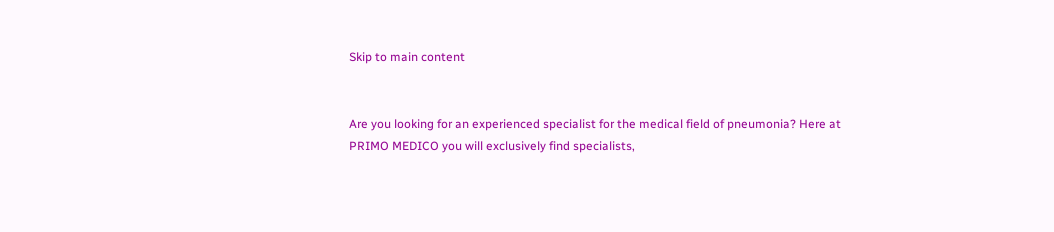Skip to main content


Are you looking for an experienced specialist for the medical field of pneumonia? Here at PRIMO MEDICO you will exclusively find specialists,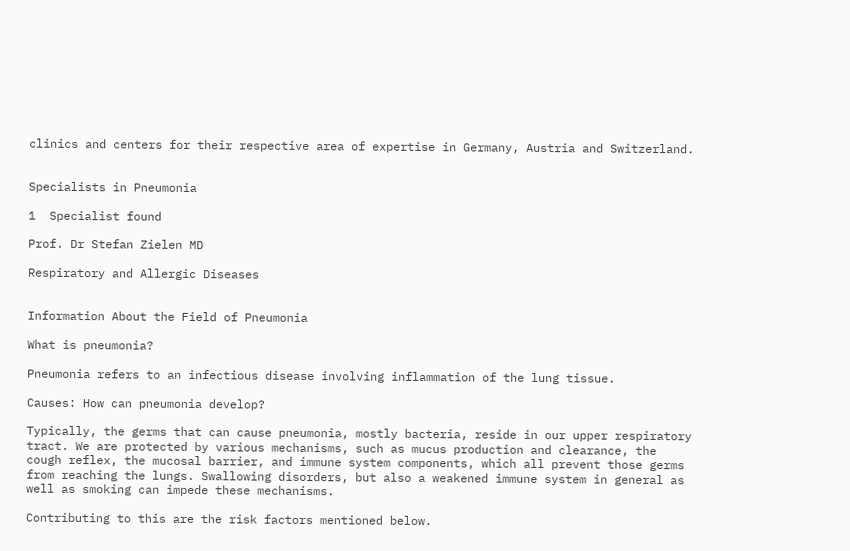clinics and centers for their respective area of expertise in Germany, Austria and Switzerland.


Specialists in Pneumonia

1  Specialist found

Prof. Dr Stefan Zielen MD

Respiratory and Allergic Diseases


Information About the Field of Pneumonia

What is pneumonia?

Pneumonia refers to an infectious disease involving inflammation of the lung tissue.

Causes: How can pneumonia develop?

Typically, the germs that can cause pneumonia, mostly bacteria, reside in our upper respiratory tract. We are protected by various mechanisms, such as mucus production and clearance, the cough reflex, the mucosal barrier, and immune system components, which all prevent those germs from reaching the lungs. Swallowing disorders, but also a weakened immune system in general as well as smoking can impede these mechanisms.

Contributing to this are the risk factors mentioned below.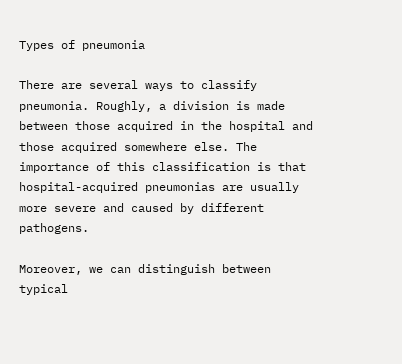Types of pneumonia

There are several ways to classify pneumonia. Roughly, a division is made between those acquired in the hospital and those acquired somewhere else. The importance of this classification is that hospital-acquired pneumonias are usually more severe and caused by different pathogens.

Moreover, we can distinguish between typical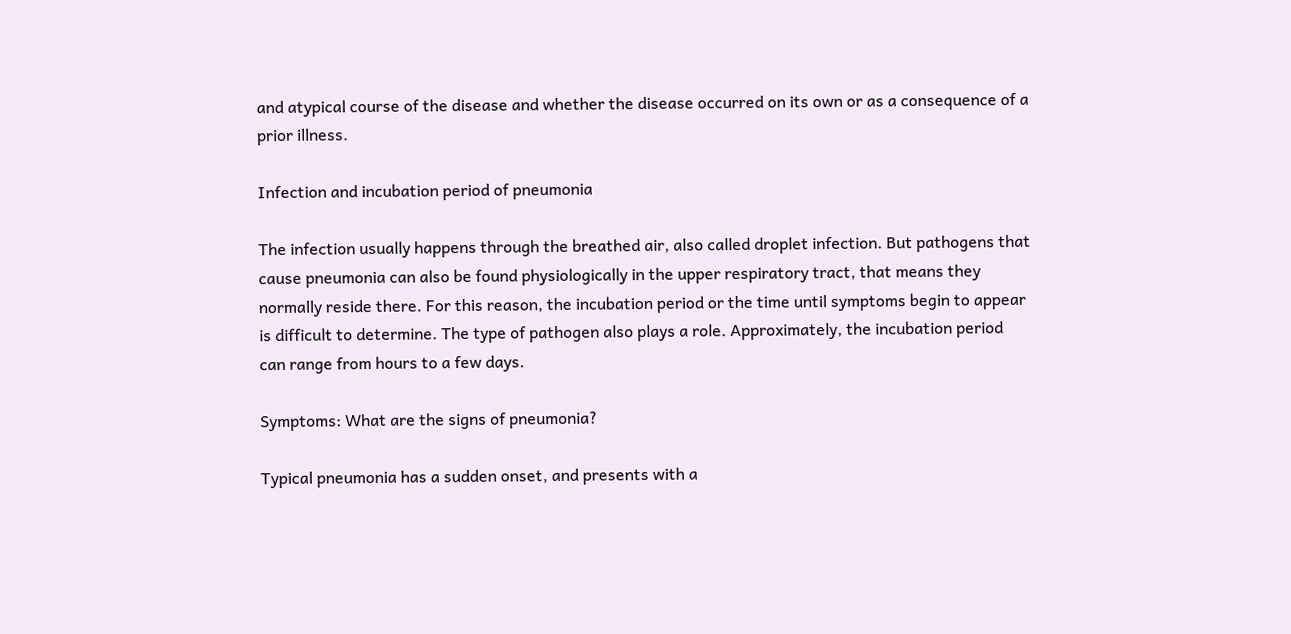and atypical course of the disease and whether the disease occurred on its own or as a consequence of a prior illness.

Infection and incubation period of pneumonia

The infection usually happens through the breathed air, also called droplet infection. But pathogens that cause pneumonia can also be found physiologically in the upper respiratory tract, that means they normally reside there. For this reason, the incubation period or the time until symptoms begin to appear is difficult to determine. The type of pathogen also plays a role. Approximately, the incubation period can range from hours to a few days.

Symptoms: What are the signs of pneumonia?

Typical pneumonia has a sudden onset, and presents with a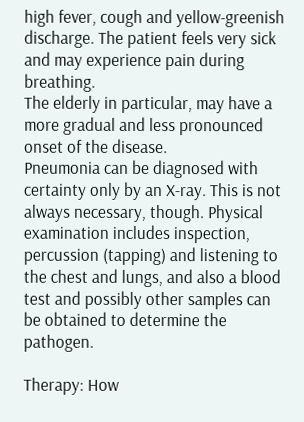high fever, cough and yellow-greenish discharge. The patient feels very sick and may experience pain during breathing.
The elderly in particular, may have a more gradual and less pronounced onset of the disease.
Pneumonia can be diagnosed with certainty only by an X-ray. This is not always necessary, though. Physical examination includes inspection, percussion (tapping) and listening to the chest and lungs, and also a blood test and possibly other samples can be obtained to determine the pathogen.

Therapy: How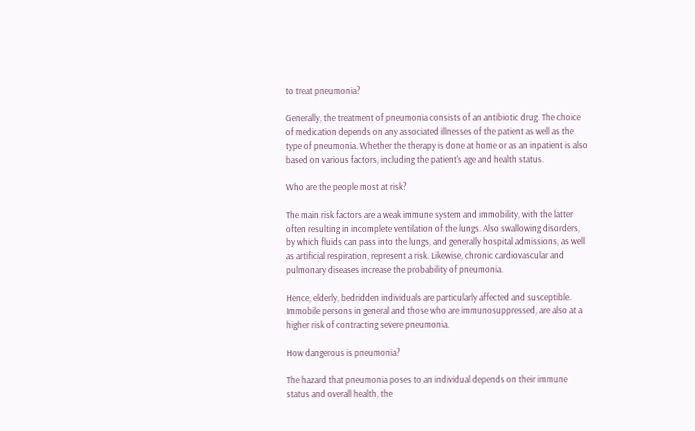to treat pneumonia?

Generally, the treatment of pneumonia consists of an antibiotic drug. The choice of medication depends on any associated illnesses of the patient as well as the type of pneumonia. Whether the therapy is done at home or as an inpatient is also based on various factors, including the patient's age and health status.

Who are the people most at risk?

The main risk factors are a weak immune system and immobility, with the latter often resulting in incomplete ventilation of the lungs. Also swallowing disorders, by which fluids can pass into the lungs, and generally hospital admissions, as well as artificial respiration, represent a risk. Likewise, chronic cardiovascular and pulmonary diseases increase the probability of pneumonia.

Hence, elderly, bedridden individuals are particularly affected and susceptible. Immobile persons in general and those who are immunosuppressed, are also at a higher risk of contracting severe pneumonia.

How dangerous is pneumonia?

The hazard that pneumonia poses to an individual depends on their immune status and overall health, the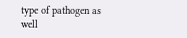type of pathogen as well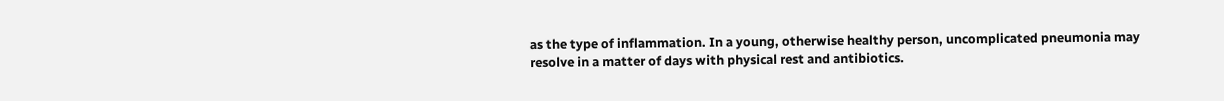as the type of inflammation. In a young, otherwise healthy person, uncomplicated pneumonia may resolve in a matter of days with physical rest and antibiotics.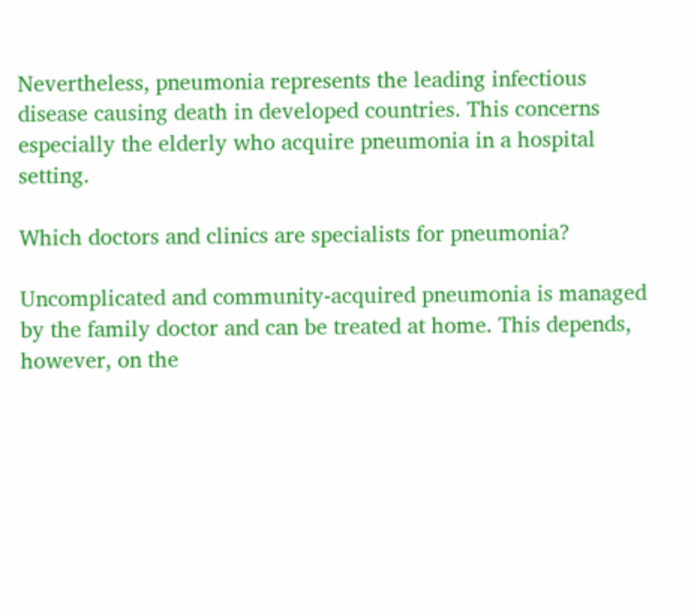Nevertheless, pneumonia represents the leading infectious disease causing death in developed countries. This concerns especially the elderly who acquire pneumonia in a hospital setting.

Which doctors and clinics are specialists for pneumonia?

Uncomplicated and community-acquired pneumonia is managed by the family doctor and can be treated at home. This depends, however, on the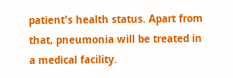patient's health status. Apart from that, pneumonia will be treated in a medical facility.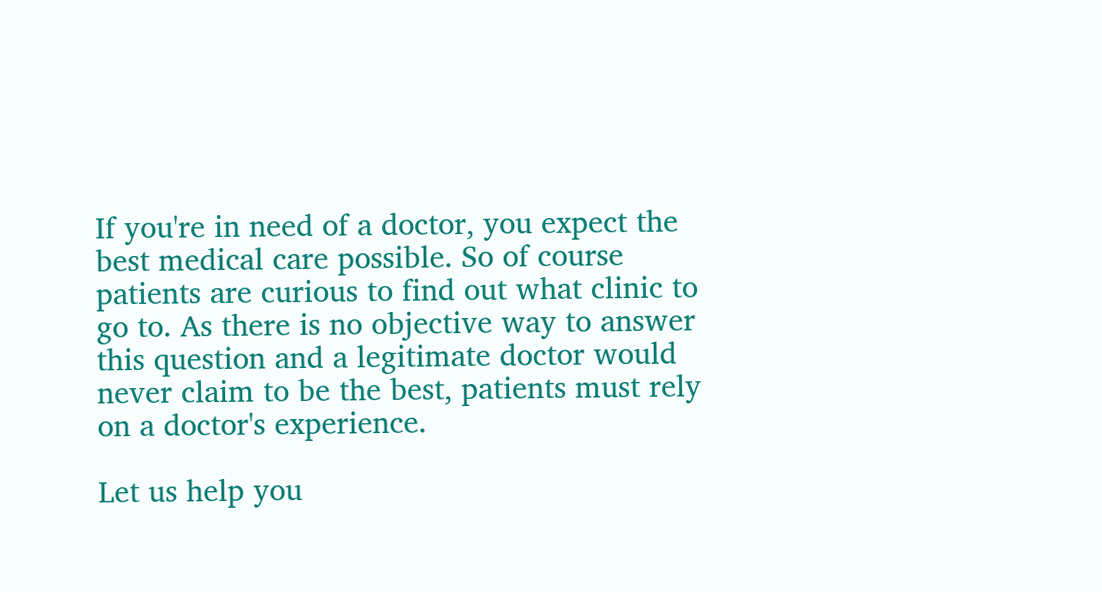If you're in need of a doctor, you expect the best medical care possible. So of course patients are curious to find out what clinic to go to. As there is no objective way to answer this question and a legitimate doctor would never claim to be the best, patients must rely on a doctor's experience.

Let us help you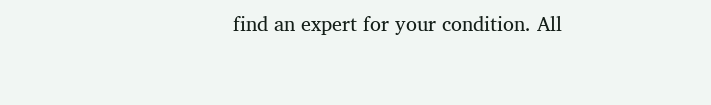find an expert for your condition. All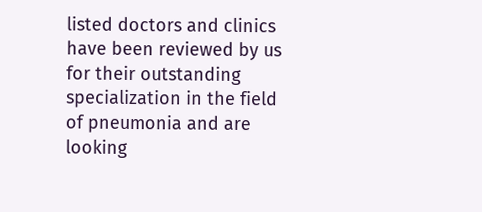listed doctors and clinics have been reviewed by us for their outstanding specialization in the field of pneumonia and are looking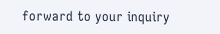forward to your inquiry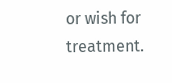or wish for treatment.